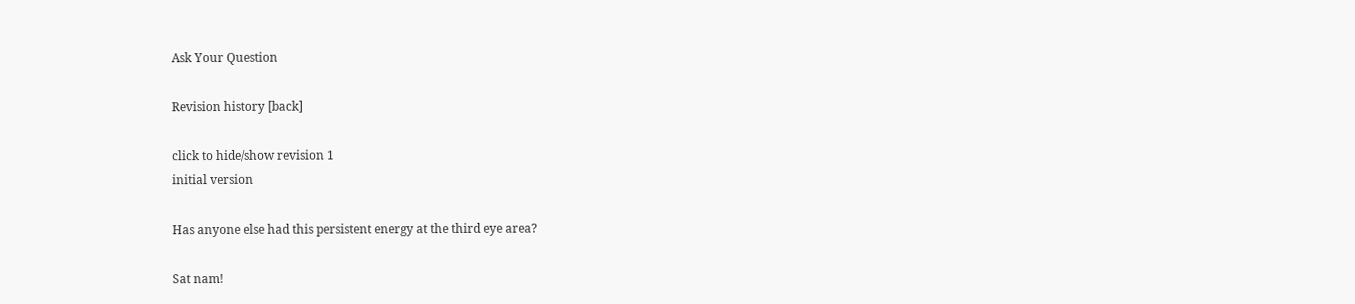Ask Your Question

Revision history [back]

click to hide/show revision 1
initial version

Has anyone else had this persistent energy at the third eye area?

Sat nam!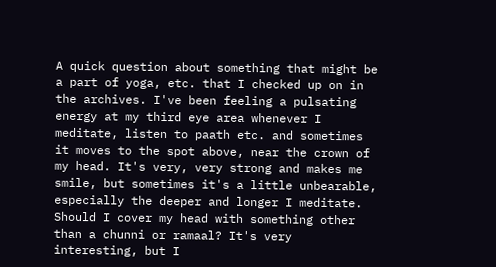A quick question about something that might be a part of yoga, etc. that I checked up on in the archives. I've been feeling a pulsating energy at my third eye area whenever I meditate, listen to paath etc. and sometimes it moves to the spot above, near the crown of my head. It's very, very strong and makes me smile, but sometimes it's a little unbearable, especially the deeper and longer I meditate. Should I cover my head with something other than a chunni or ramaal? It's very interesting, but I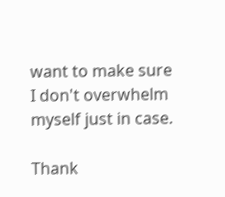want to make sure I don't overwhelm myself just in case.

Thank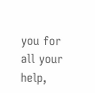you for all your help,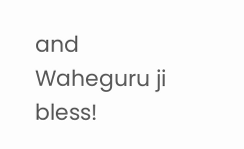and Waheguru ji bless!